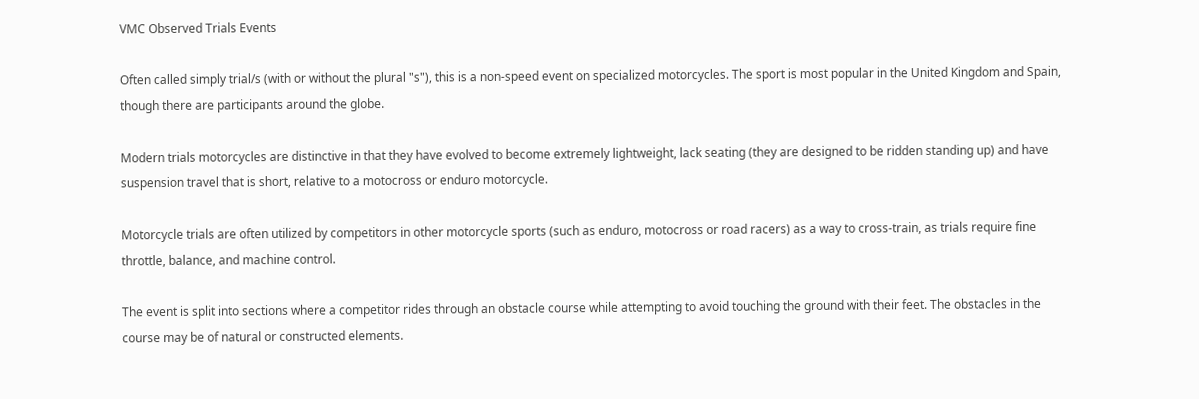VMC Observed Trials Events

Often called simply trial/s (with or without the plural "s"), this is a non-speed event on specialized motorcycles. The sport is most popular in the United Kingdom and Spain, though there are participants around the globe.

Modern trials motorcycles are distinctive in that they have evolved to become extremely lightweight, lack seating (they are designed to be ridden standing up) and have suspension travel that is short, relative to a motocross or enduro motorcycle.

Motorcycle trials are often utilized by competitors in other motorcycle sports (such as enduro, motocross or road racers) as a way to cross-train, as trials require fine throttle, balance, and machine control.

The event is split into sections where a competitor rides through an obstacle course while attempting to avoid touching the ground with their feet. The obstacles in the course may be of natural or constructed elements.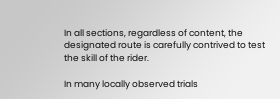In all sections, regardless of content, the designated route is carefully contrived to test the skill of the rider.

In many locally observed trials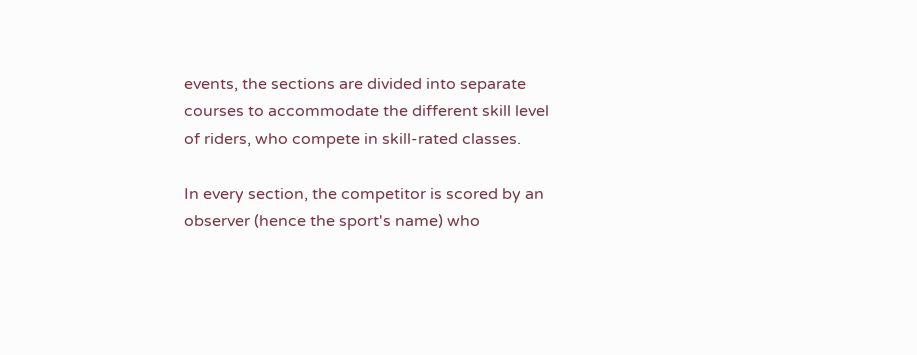events, the sections are divided into separate courses to accommodate the different skill level of riders, who compete in skill-rated classes.

In every section, the competitor is scored by an observer (hence the sport's name) who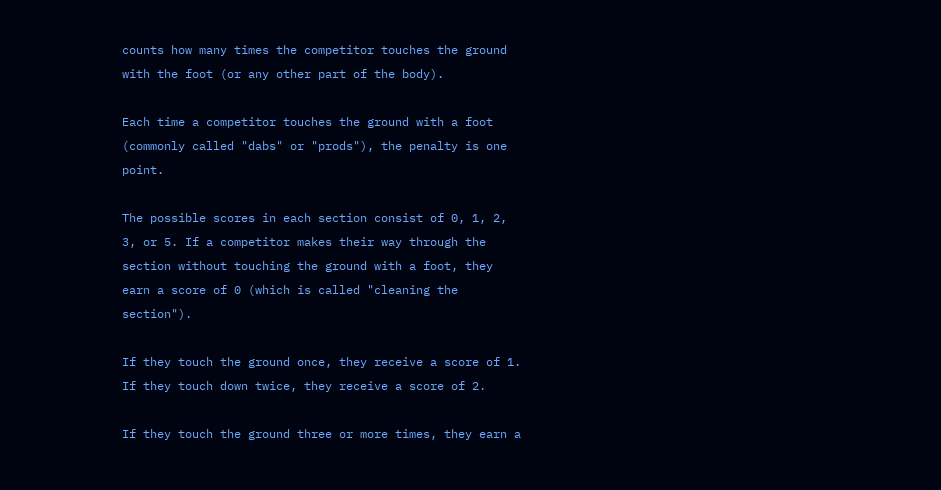counts how many times the competitor touches the ground with the foot (or any other part of the body).

Each time a competitor touches the ground with a foot (commonly called "dabs" or "prods"), the penalty is one point.

The possible scores in each section consist of 0, 1, 2, 3, or 5. If a competitor makes their way through the section without touching the ground with a foot, they earn a score of 0 (which is called "cleaning the section").

If they touch the ground once, they receive a score of 1. If they touch down twice, they receive a score of 2.

If they touch the ground three or more times, they earn a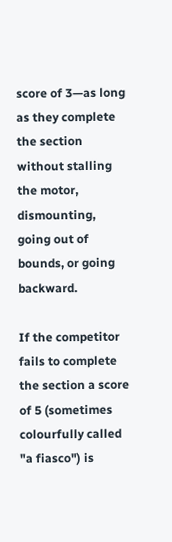score of 3—as long as they complete the section without stalling the motor, dismounting, going out of bounds, or going backward.

If the competitor fails to complete the section a score of 5 (sometimes colourfully called "a fiasco") is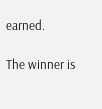earned.

The winner is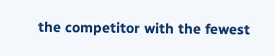the competitor with the fewest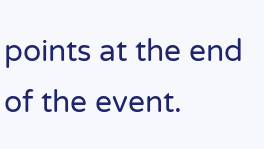points at the end of the event.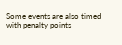Some events are also timed with penalty points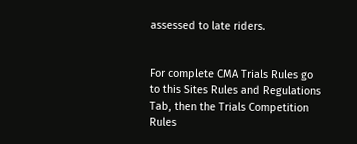assessed to late riders.


For complete CMA Trials Rules go to this Sites Rules and Regulations Tab, then the Trials Competition Rules